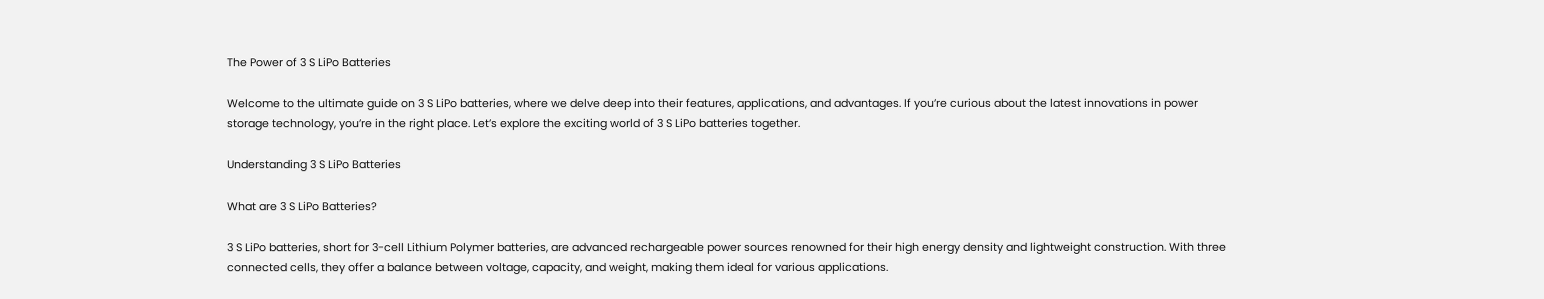The Power of 3 S LiPo Batteries

Welcome to the ultimate guide on 3 S LiPo batteries, where we delve deep into their features, applications, and advantages. If you’re curious about the latest innovations in power storage technology, you’re in the right place. Let’s explore the exciting world of 3 S LiPo batteries together.

Understanding 3 S LiPo Batteries

What are 3 S LiPo Batteries?

3 S LiPo batteries, short for 3-cell Lithium Polymer batteries, are advanced rechargeable power sources renowned for their high energy density and lightweight construction. With three connected cells, they offer a balance between voltage, capacity, and weight, making them ideal for various applications.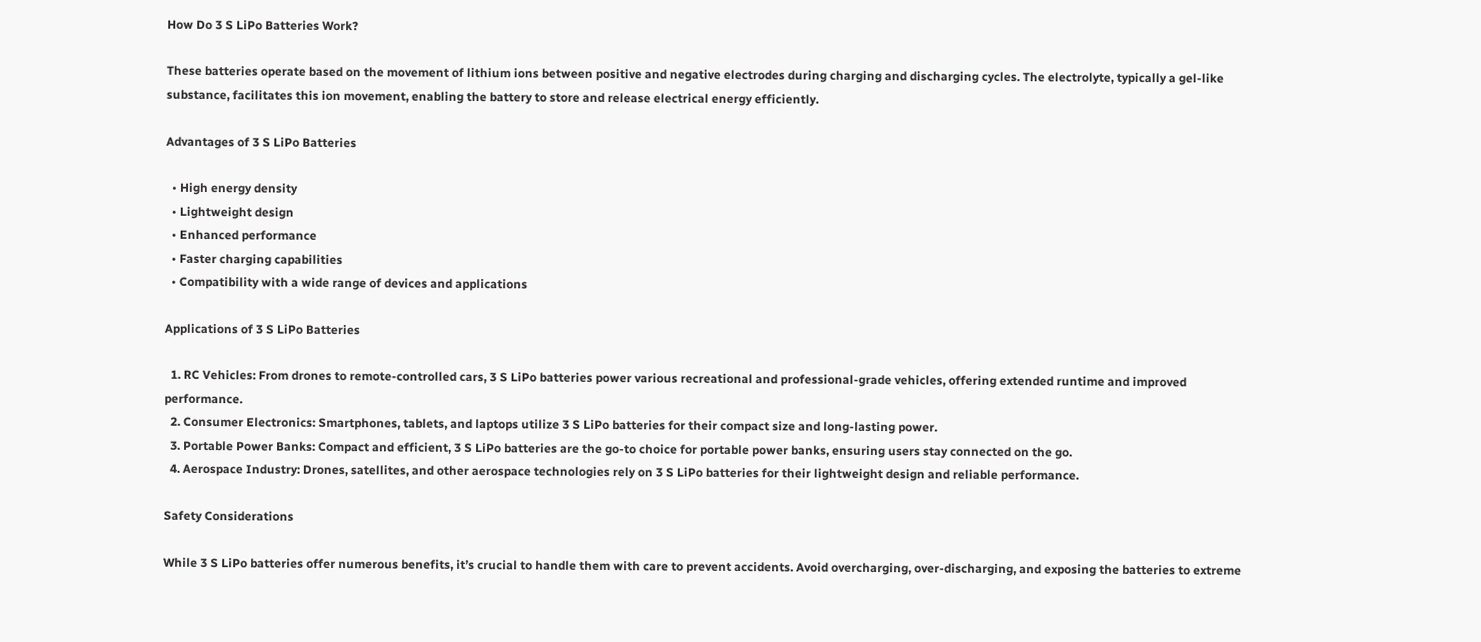How Do 3 S LiPo Batteries Work?

These batteries operate based on the movement of lithium ions between positive and negative electrodes during charging and discharging cycles. The electrolyte, typically a gel-like substance, facilitates this ion movement, enabling the battery to store and release electrical energy efficiently.

Advantages of 3 S LiPo Batteries

  • High energy density
  • Lightweight design
  • Enhanced performance
  • Faster charging capabilities
  • Compatibility with a wide range of devices and applications

Applications of 3 S LiPo Batteries

  1. RC Vehicles: From drones to remote-controlled cars, 3 S LiPo batteries power various recreational and professional-grade vehicles, offering extended runtime and improved performance.
  2. Consumer Electronics: Smartphones, tablets, and laptops utilize 3 S LiPo batteries for their compact size and long-lasting power.
  3. Portable Power Banks: Compact and efficient, 3 S LiPo batteries are the go-to choice for portable power banks, ensuring users stay connected on the go.
  4. Aerospace Industry: Drones, satellites, and other aerospace technologies rely on 3 S LiPo batteries for their lightweight design and reliable performance.

Safety Considerations

While 3 S LiPo batteries offer numerous benefits, it’s crucial to handle them with care to prevent accidents. Avoid overcharging, over-discharging, and exposing the batteries to extreme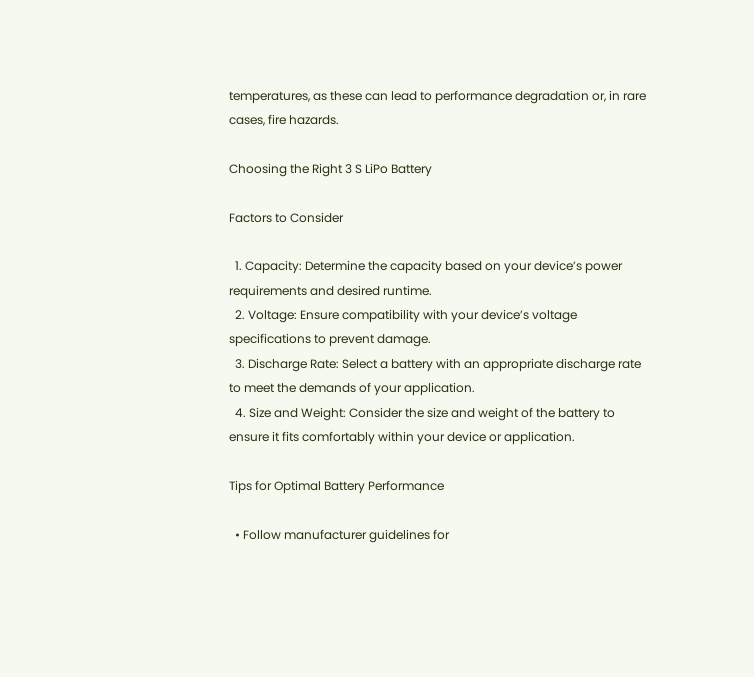temperatures, as these can lead to performance degradation or, in rare cases, fire hazards.

Choosing the Right 3 S LiPo Battery

Factors to Consider

  1. Capacity: Determine the capacity based on your device’s power requirements and desired runtime.
  2. Voltage: Ensure compatibility with your device’s voltage specifications to prevent damage.
  3. Discharge Rate: Select a battery with an appropriate discharge rate to meet the demands of your application.
  4. Size and Weight: Consider the size and weight of the battery to ensure it fits comfortably within your device or application.

Tips for Optimal Battery Performance

  • Follow manufacturer guidelines for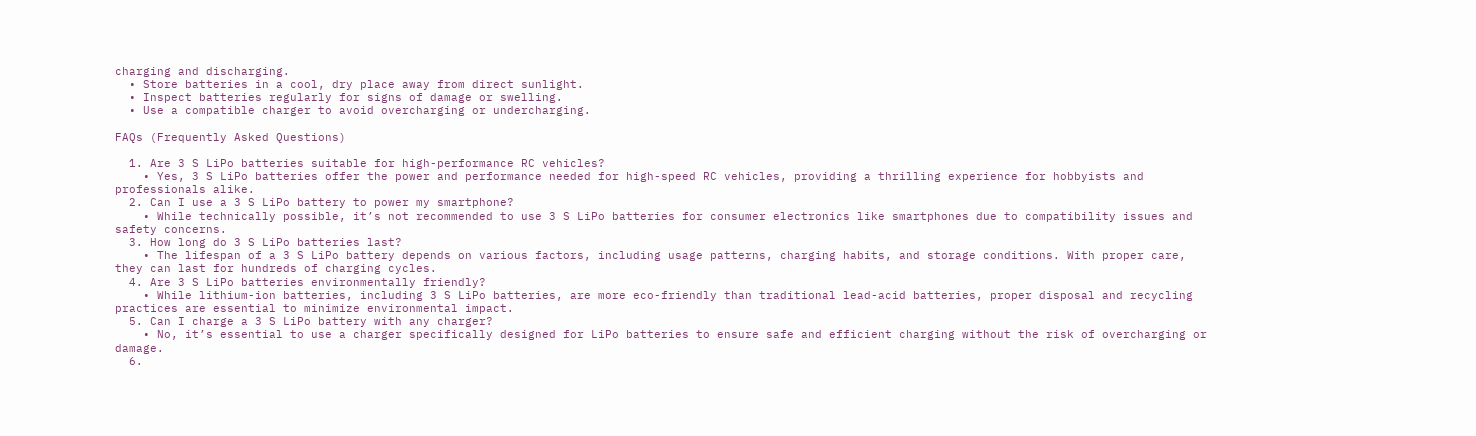charging and discharging.
  • Store batteries in a cool, dry place away from direct sunlight.
  • Inspect batteries regularly for signs of damage or swelling.
  • Use a compatible charger to avoid overcharging or undercharging.

FAQs (Frequently Asked Questions)

  1. Are 3 S LiPo batteries suitable for high-performance RC vehicles?
    • Yes, 3 S LiPo batteries offer the power and performance needed for high-speed RC vehicles, providing a thrilling experience for hobbyists and professionals alike.
  2. Can I use a 3 S LiPo battery to power my smartphone?
    • While technically possible, it’s not recommended to use 3 S LiPo batteries for consumer electronics like smartphones due to compatibility issues and safety concerns.
  3. How long do 3 S LiPo batteries last?
    • The lifespan of a 3 S LiPo battery depends on various factors, including usage patterns, charging habits, and storage conditions. With proper care, they can last for hundreds of charging cycles.
  4. Are 3 S LiPo batteries environmentally friendly?
    • While lithium-ion batteries, including 3 S LiPo batteries, are more eco-friendly than traditional lead-acid batteries, proper disposal and recycling practices are essential to minimize environmental impact.
  5. Can I charge a 3 S LiPo battery with any charger?
    • No, it’s essential to use a charger specifically designed for LiPo batteries to ensure safe and efficient charging without the risk of overcharging or damage.
  6.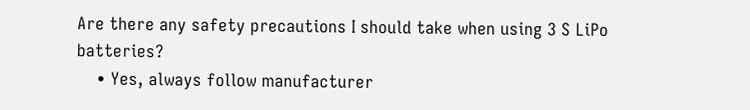Are there any safety precautions I should take when using 3 S LiPo batteries?
    • Yes, always follow manufacturer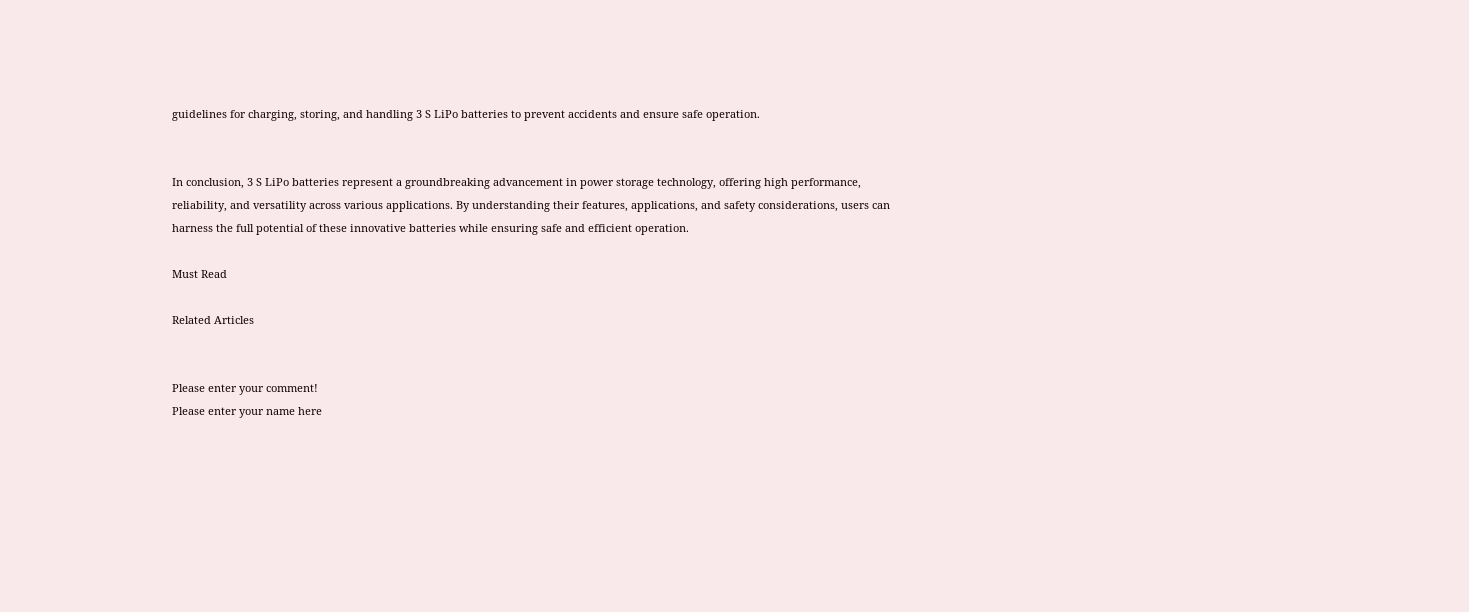guidelines for charging, storing, and handling 3 S LiPo batteries to prevent accidents and ensure safe operation.


In conclusion, 3 S LiPo batteries represent a groundbreaking advancement in power storage technology, offering high performance, reliability, and versatility across various applications. By understanding their features, applications, and safety considerations, users can harness the full potential of these innovative batteries while ensuring safe and efficient operation.

Must Read

Related Articles


Please enter your comment!
Please enter your name here